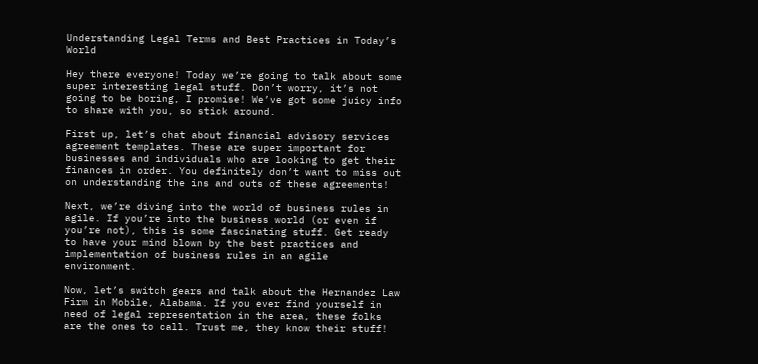Understanding Legal Terms and Best Practices in Today’s World

Hey there everyone! Today we’re going to talk about some super interesting legal stuff. Don’t worry, it’s not going to be boring, I promise! We’ve got some juicy info to share with you, so stick around.

First up, let’s chat about financial advisory services agreement templates. These are super important for businesses and individuals who are looking to get their finances in order. You definitely don’t want to miss out on understanding the ins and outs of these agreements!

Next, we’re diving into the world of business rules in agile. If you’re into the business world (or even if you’re not), this is some fascinating stuff. Get ready to have your mind blown by the best practices and implementation of business rules in an agile environment.

Now, let’s switch gears and talk about the Hernandez Law Firm in Mobile, Alabama. If you ever find yourself in need of legal representation in the area, these folks are the ones to call. Trust me, they know their stuff!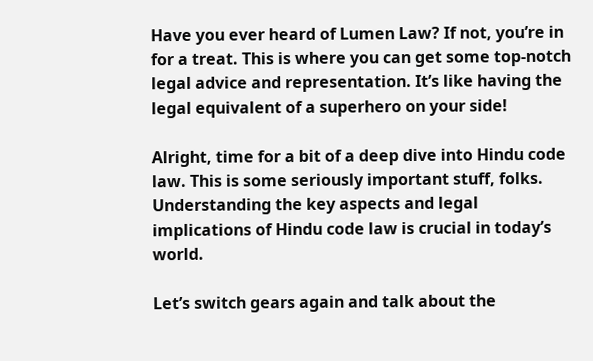Have you ever heard of Lumen Law? If not, you’re in for a treat. This is where you can get some top-notch legal advice and representation. It’s like having the legal equivalent of a superhero on your side!

Alright, time for a bit of a deep dive into Hindu code law. This is some seriously important stuff, folks. Understanding the key aspects and legal implications of Hindu code law is crucial in today’s world.

Let’s switch gears again and talk about the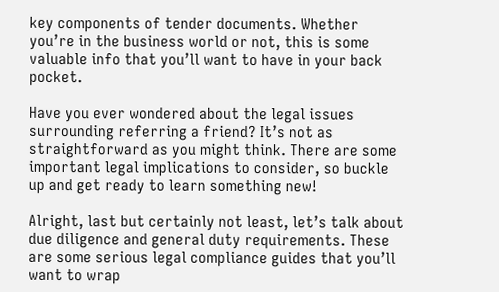key components of tender documents. Whether you’re in the business world or not, this is some valuable info that you’ll want to have in your back pocket.

Have you ever wondered about the legal issues surrounding referring a friend? It’s not as straightforward as you might think. There are some important legal implications to consider, so buckle up and get ready to learn something new!

Alright, last but certainly not least, let’s talk about due diligence and general duty requirements. These are some serious legal compliance guides that you’ll want to wrap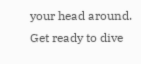your head around. Get ready to dive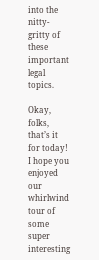into the nitty-gritty of these important legal topics.

Okay, folks, that’s it for today! I hope you enjoyed our whirlwind tour of some super interesting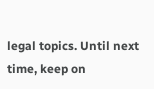legal topics. Until next time, keep on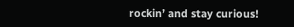rockin’ and stay curious!